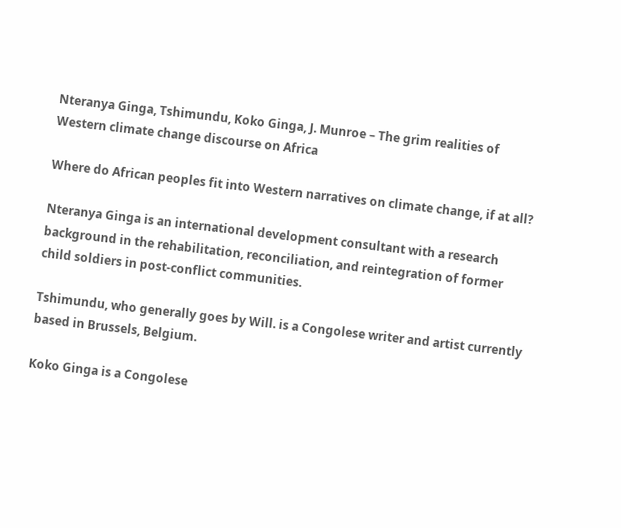Nteranya Ginga, Tshimundu, Koko Ginga, J. Munroe – The grim realities of Western climate change discourse on Africa

Where do African peoples fit into Western narratives on climate change, if at all?

Nteranya Ginga is an international development consultant with a research background in the rehabilitation, reconciliation, and reintegration of former child soldiers in post-conflict communities.

Tshimundu, who generally goes by Will. is a Congolese writer and artist currently based in Brussels, Belgium.

Koko Ginga is a Congolese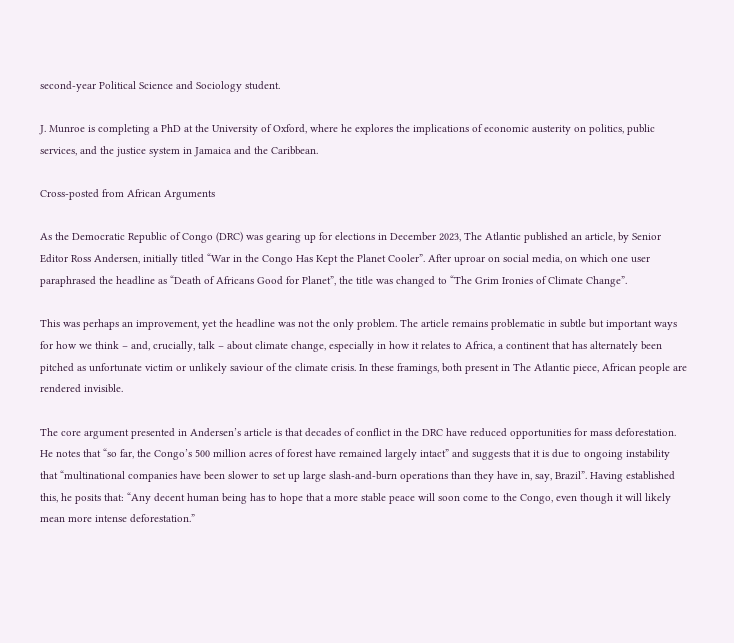second-year Political Science and Sociology student.

J. Munroe is completing a PhD at the University of Oxford, where he explores the implications of economic austerity on politics, public services, and the justice system in Jamaica and the Caribbean.

Cross-posted from African Arguments

As the Democratic Republic of Congo (DRC) was gearing up for elections in December 2023, The Atlantic published an article, by Senior Editor Ross Andersen, initially titled “War in the Congo Has Kept the Planet Cooler”. After uproar on social media, on which one user paraphrased the headline as “Death of Africans Good for Planet”, the title was changed to “The Grim Ironies of Climate Change”.

This was perhaps an improvement, yet the headline was not the only problem. The article remains problematic in subtle but important ways for how we think – and, crucially, talk – about climate change, especially in how it relates to Africa, a continent that has alternately been pitched as unfortunate victim or unlikely saviour of the climate crisis. In these framings, both present in The Atlantic piece, African people are rendered invisible.

The core argument presented in Andersen’s article is that decades of conflict in the DRC have reduced opportunities for mass deforestation. He notes that “so far, the Congo’s 500 million acres of forest have remained largely intact” and suggests that it is due to ongoing instability that “multinational companies have been slower to set up large slash-and-burn operations than they have in, say, Brazil”. Having established this, he posits that: “Any decent human being has to hope that a more stable peace will soon come to the Congo, even though it will likely mean more intense deforestation.”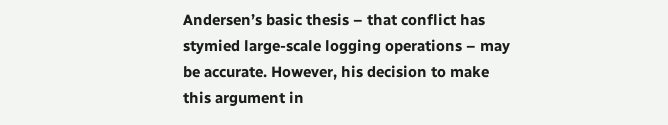Andersen’s basic thesis – that conflict has stymied large-scale logging operations – may be accurate. However, his decision to make this argument in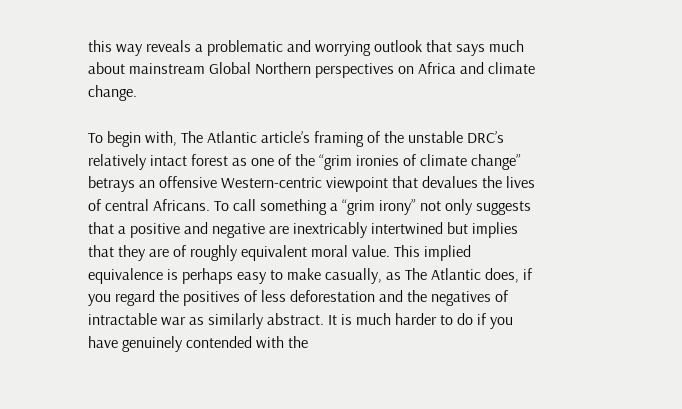this way reveals a problematic and worrying outlook that says much about mainstream Global Northern perspectives on Africa and climate change.

To begin with, The Atlantic article’s framing of the unstable DRC’s relatively intact forest as one of the “grim ironies of climate change” betrays an offensive Western-centric viewpoint that devalues the lives of central Africans. To call something a “grim irony” not only suggests that a positive and negative are inextricably intertwined but implies that they are of roughly equivalent moral value. This implied equivalence is perhaps easy to make casually, as The Atlantic does, if you regard the positives of less deforestation and the negatives of intractable war as similarly abstract. It is much harder to do if you have genuinely contended with the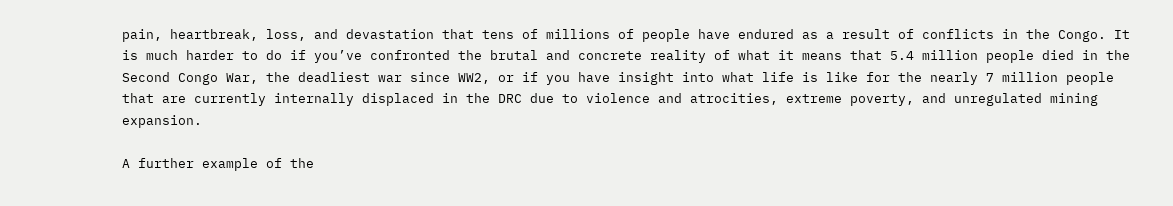pain, heartbreak, loss, and devastation that tens of millions of people have endured as a result of conflicts in the Congo. It is much harder to do if you’ve confronted the brutal and concrete reality of what it means that 5.4 million people died in the Second Congo War, the deadliest war since WW2, or if you have insight into what life is like for the nearly 7 million people that are currently internally displaced in the DRC due to violence and atrocities, extreme poverty, and unregulated mining expansion.

A further example of the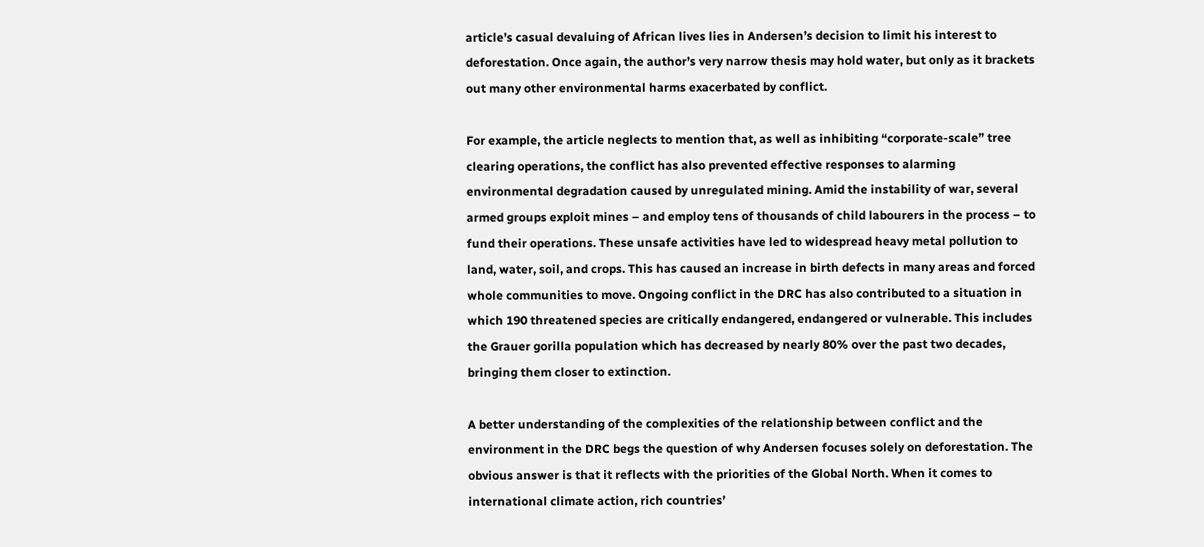article’s casual devaluing of African lives lies in Andersen’s decision to limit his interest to deforestation. Once again, the author’s very narrow thesis may hold water, but only as it brackets out many other environmental harms exacerbated by conflict.

For example, the article neglects to mention that, as well as inhibiting “corporate-scale” tree clearing operations, the conflict has also prevented effective responses to alarming environmental degradation caused by unregulated mining. Amid the instability of war, several armed groups exploit mines – and employ tens of thousands of child labourers in the process – to fund their operations. These unsafe activities have led to widespread heavy metal pollution to land, water, soil, and crops. This has caused an increase in birth defects in many areas and forced whole communities to move. Ongoing conflict in the DRC has also contributed to a situation in which 190 threatened species are critically endangered, endangered or vulnerable. This includes the Grauer gorilla population which has decreased by nearly 80% over the past two decades, bringing them closer to extinction.

A better understanding of the complexities of the relationship between conflict and the environment in the DRC begs the question of why Andersen focuses solely on deforestation. The obvious answer is that it reflects with the priorities of the Global North. When it comes to international climate action, rich countries’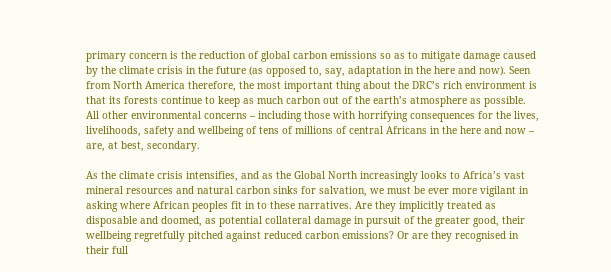primary concern is the reduction of global carbon emissions so as to mitigate damage caused by the climate crisis in the future (as opposed to, say, adaptation in the here and now). Seen from North America therefore, the most important thing about the DRC’s rich environment is that its forests continue to keep as much carbon out of the earth’s atmosphere as possible. All other environmental concerns – including those with horrifying consequences for the lives, livelihoods, safety and wellbeing of tens of millions of central Africans in the here and now – are, at best, secondary.

As the climate crisis intensifies, and as the Global North increasingly looks to Africa’s vast mineral resources and natural carbon sinks for salvation, we must be ever more vigilant in asking where African peoples fit in to these narratives. Are they implicitly treated as disposable and doomed, as potential collateral damage in pursuit of the greater good, their wellbeing regretfully pitched against reduced carbon emissions? Or are they recognised in their full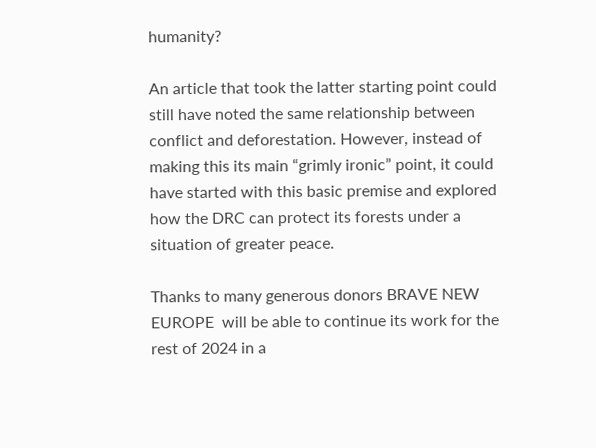humanity?

An article that took the latter starting point could still have noted the same relationship between conflict and deforestation. However, instead of making this its main “grimly ironic” point, it could have started with this basic premise and explored how the DRC can protect its forests under a situation of greater peace.

Thanks to many generous donors BRAVE NEW EUROPE  will be able to continue its work for the rest of 2024 in a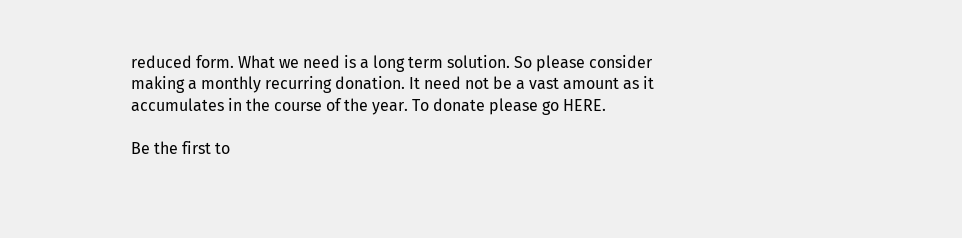reduced form. What we need is a long term solution. So please consider making a monthly recurring donation. It need not be a vast amount as it accumulates in the course of the year. To donate please go HERE.

Be the first to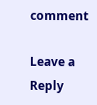comment

Leave a Reply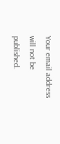Your email address will not be published.